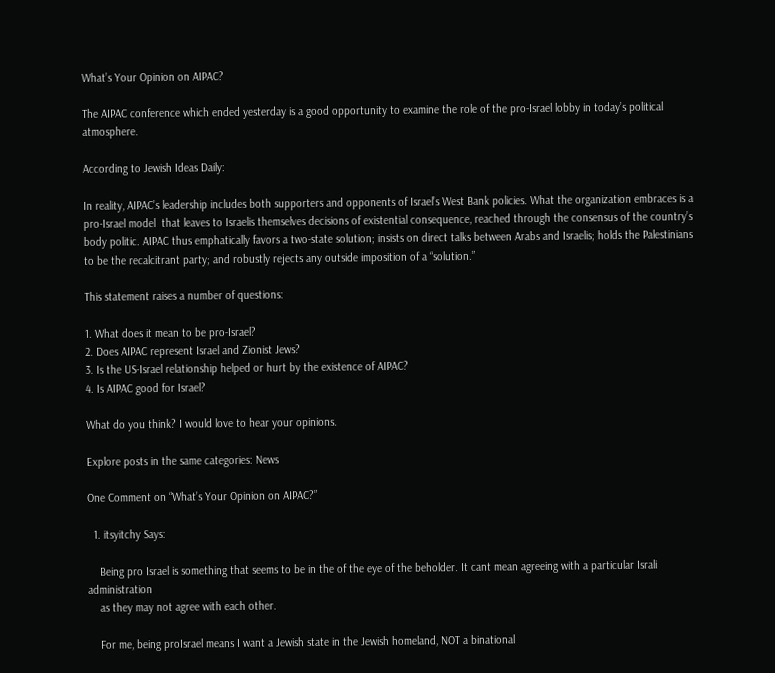What’s Your Opinion on AIPAC?

The AIPAC conference which ended yesterday is a good opportunity to examine the role of the pro-Israel lobby in today’s political atmosphere.

According to Jewish Ideas Daily:

In reality, AIPAC’s leadership includes both supporters and opponents of Israel’s West Bank policies. What the organization embraces is a pro-Israel model  that leaves to Israelis themselves decisions of existential consequence, reached through the consensus of the country’s body politic. AIPAC thus emphatically favors a two-state solution; insists on direct talks between Arabs and Israelis; holds the Palestinians to be the recalcitrant party; and robustly rejects any outside imposition of a “solution.”

This statement raises a number of questions:

1. What does it mean to be pro-Israel?
2. Does AIPAC represent Israel and Zionist Jews?
3. Is the US-Israel relationship helped or hurt by the existence of AIPAC?
4. Is AIPAC good for Israel?

What do you think? I would love to hear your opinions.

Explore posts in the same categories: News

One Comment on “What’s Your Opinion on AIPAC?”

  1. itsyitchy Says:

    Being pro Israel is something that seems to be in the of the eye of the beholder. It cant mean agreeing with a particular Israli administration
    as they may not agree with each other.

    For me, being proIsrael means I want a Jewish state in the Jewish homeland, NOT a binational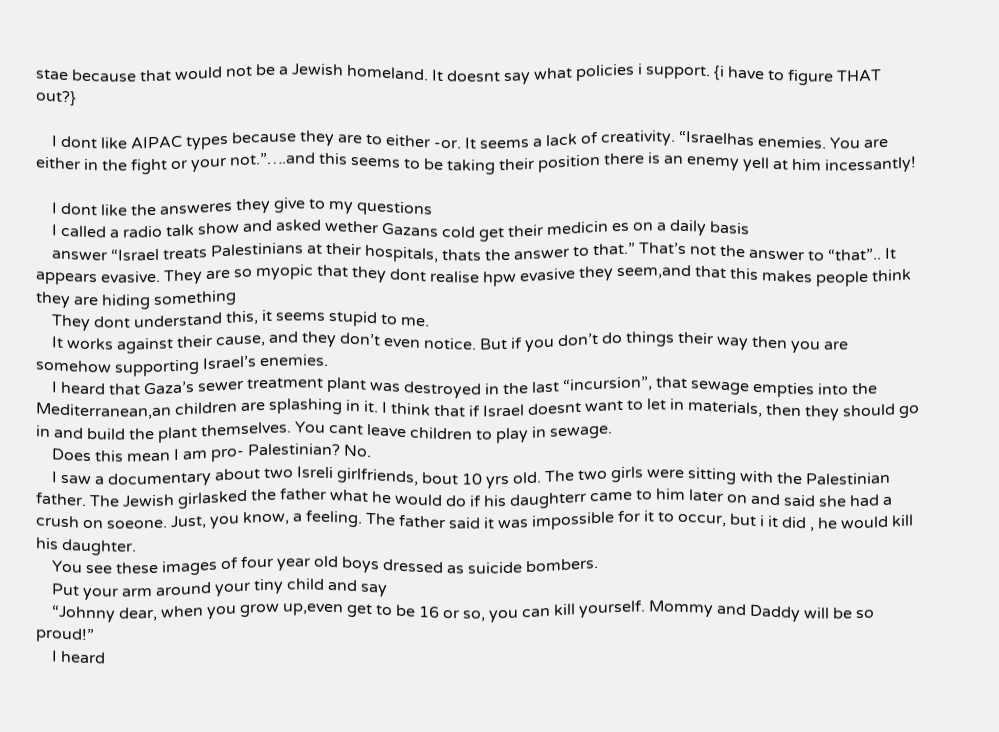stae because that would not be a Jewish homeland. It doesnt say what policies i support. {i have to figure THAT out?}

    I dont like AIPAC types because they are to either -or. It seems a lack of creativity. “Israelhas enemies. You are either in the fight or your not.”….and this seems to be taking their position there is an enemy yell at him incessantly!

    I dont like the answeres they give to my questions
    I called a radio talk show and asked wether Gazans cold get their medicin es on a daily basis
    answer “Israel treats Palestinians at their hospitals, thats the answer to that.” That’s not the answer to “that”.. It appears evasive. They are so myopic that they dont realise hpw evasive they seem,and that this makes people think they are hiding something
    They dont understand this, it seems stupid to me.
    It works against their cause, and they don’t even notice. But if you don’t do things their way then you are somehow supporting Israel’s enemies.
    I heard that Gaza’s sewer treatment plant was destroyed in the last “incursion”, that sewage empties into the Mediterranean,an children are splashing in it. I think that if Israel doesnt want to let in materials, then they should go in and build the plant themselves. You cant leave children to play in sewage.
    Does this mean I am pro- Palestinian? No.
    I saw a documentary about two Isreli girlfriends, bout 10 yrs old. The two girls were sitting with the Palestinian father. The Jewish girlasked the father what he would do if his daughterr came to him later on and said she had a crush on soeone. Just, you know, a feeling. The father said it was impossible for it to occur, but i it did , he would kill his daughter.
    You see these images of four year old boys dressed as suicide bombers.
    Put your arm around your tiny child and say
    “Johnny dear, when you grow up,even get to be 16 or so, you can kill yourself. Mommy and Daddy will be so proud!”
    I heard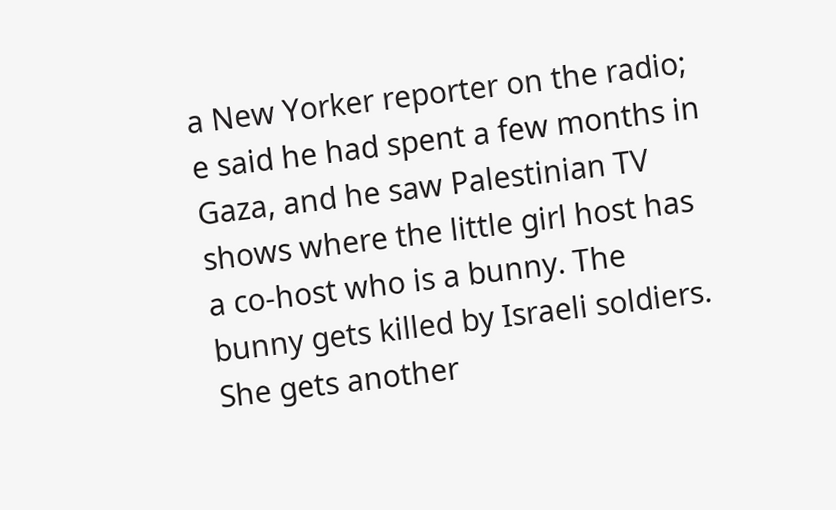a New Yorker reporter on the radio; e said he had spent a few months in Gaza, and he saw Palestinian TV shows where the little girl host has a co-host who is a bunny. The bunny gets killed by Israeli soldiers. She gets another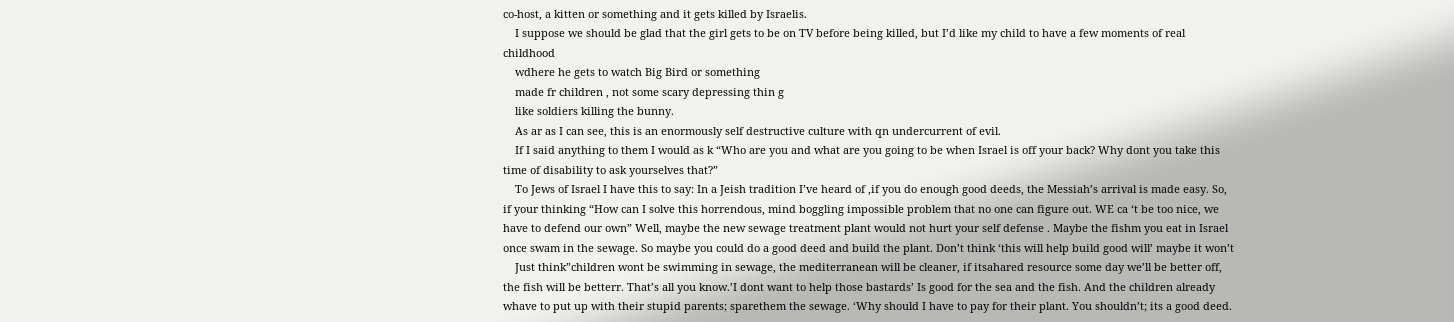co-host, a kitten or something and it gets killed by Israelis.
    I suppose we should be glad that the girl gets to be on TV before being killed, but I’d like my child to have a few moments of real childhood
    wdhere he gets to watch Big Bird or something
    made fr children , not some scary depressing thin g
    like soldiers killing the bunny.
    As ar as I can see, this is an enormously self destructive culture with qn undercurrent of evil.
    If I said anything to them I would as k “Who are you and what are you going to be when Israel is off your back? Why dont you take this time of disability to ask yourselves that?”
    To Jews of Israel I have this to say: In a Jeish tradition I’ve heard of ,if you do enough good deeds, the Messiah’s arrival is made easy. So, if your thinking “How can I solve this horrendous, mind boggling impossible problem that no one can figure out. WE ca ‘t be too nice, we have to defend our own” Well, maybe the new sewage treatment plant would not hurt your self defense . Maybe the fishm you eat in Israel once swam in the sewage. So maybe you could do a good deed and build the plant. Don’t think ‘this will help build good will’ maybe it won’t
    Just think”children wont be swimming in sewage, the mediterranean will be cleaner, if itsahared resource some day we’ll be better off, the fish will be betterr. That’s all you know.’I dont want to help those bastards’ Is good for the sea and the fish. And the children already whave to put up with their stupid parents; sparethem the sewage. ‘Why should I have to pay for their plant. You shouldn’t; its a good deed.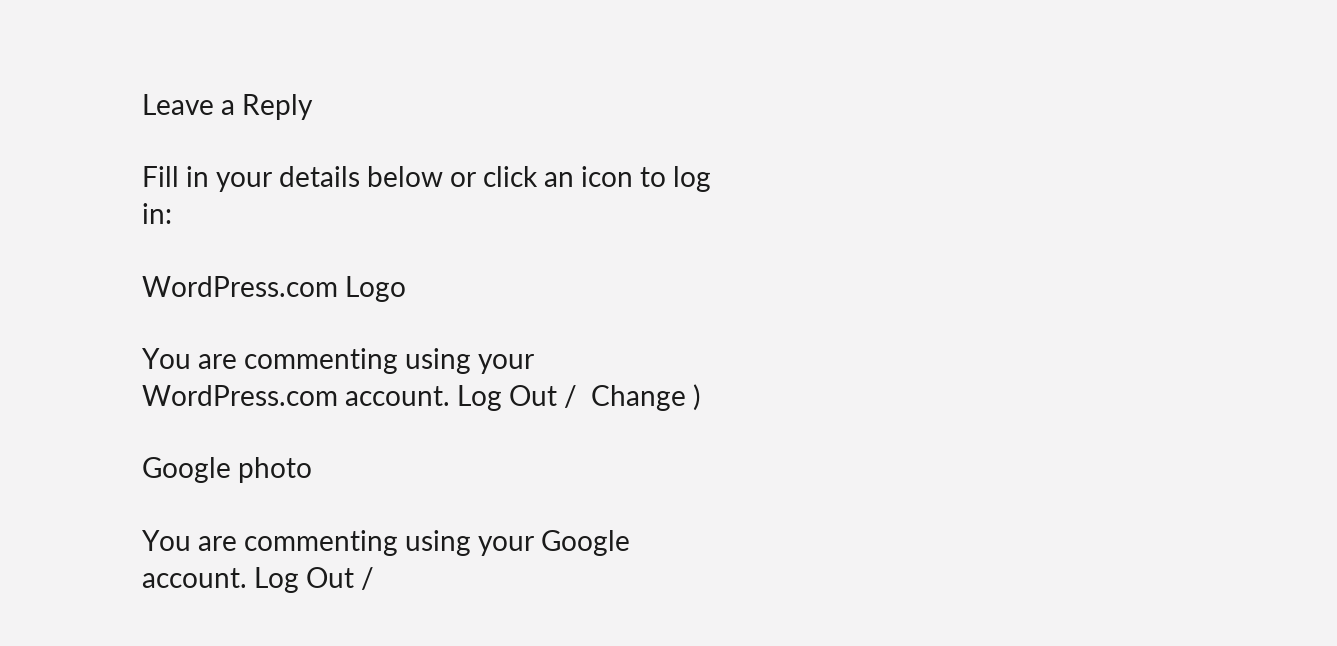Leave a Reply

Fill in your details below or click an icon to log in:

WordPress.com Logo

You are commenting using your WordPress.com account. Log Out /  Change )

Google photo

You are commenting using your Google account. Log Out /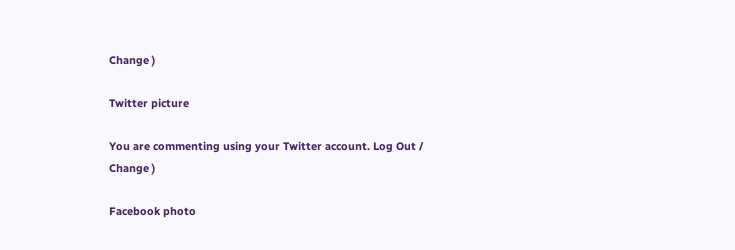Change )

Twitter picture

You are commenting using your Twitter account. Log Out /  Change )

Facebook photo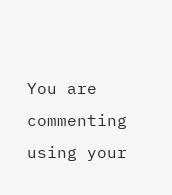You are commenting using your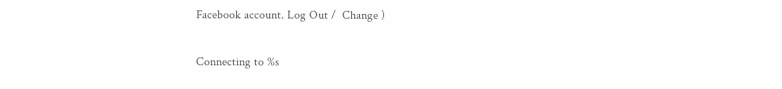Facebook account. Log Out /  Change )

Connecting to %s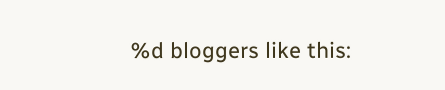%d bloggers like this: